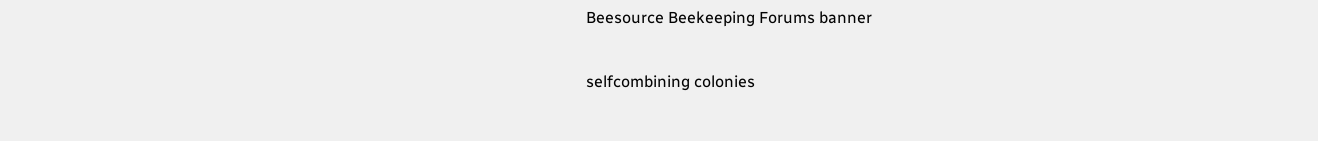Beesource Beekeeping Forums banner

selfcombining colonies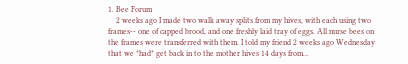1. Bee Forum
    2 weeks ago I made two walk away splits from my hives, with each using two frames-- one of capped brood, and one freshly laid tray of eggs. All nurse bees on the frames were transferred with them. I told my friend 2 weeks ago Wednesday that we *had* get back in to the mother hives 14 days from...